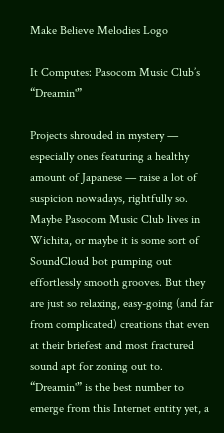Make Believe Melodies Logo

It Computes: Pasocom Music Club’s “Dreamin'”

Projects shrouded in mystery — especially ones featuring a healthy amount of Japanese — raise a lot of suspicion nowadays, rightfully so. Maybe Pasocom Music Club lives in Wichita, or maybe it is some sort of SoundCloud bot pumping out effortlessly smooth grooves. But they are just so relaxing, easy-going (and far from complicated) creations that even at their briefest and most fractured sound apt for zoning out to. “Dreamin'” is the best number to emerge from this Internet entity yet, a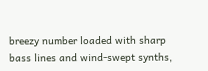breezy number loaded with sharp bass lines and wind-swept synths,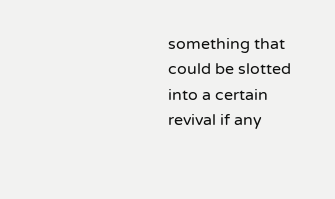something that could be slotted into a certain revival if any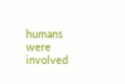humans were involved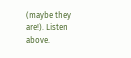(maybe they are!). Listen above.